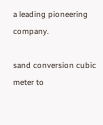a leading pioneering company.

sand conversion cubic meter to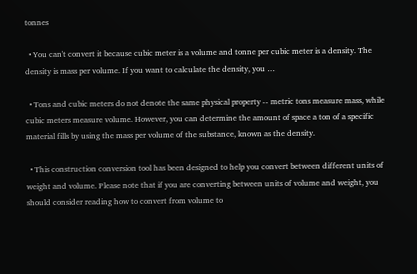tonnes

  • You can't convert it because cubic meter is a volume and tonne per cubic meter is a density. The density is mass per volume. If you want to calculate the density, you …

  • Tons and cubic meters do not denote the same physical property -- metric tons measure mass, while cubic meters measure volume. However, you can determine the amount of space a ton of a specific material fills by using the mass per volume of the substance, known as the density.

  • This construction conversion tool has been designed to help you convert between different units of weight and volume. Please note that if you are converting between units of volume and weight, you should consider reading how to convert from volume to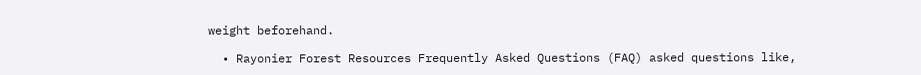weight beforehand.

  • Rayonier Forest Resources Frequently Asked Questions (FAQ) asked questions like,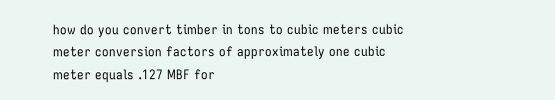how do you convert timber in tons to cubic meters cubic meter conversion factors of approximately one cubic meter equals .127 MBF for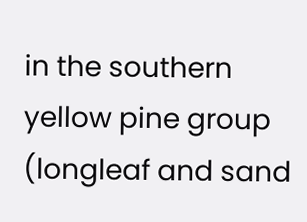in the southern yellow pine group (longleaf and sand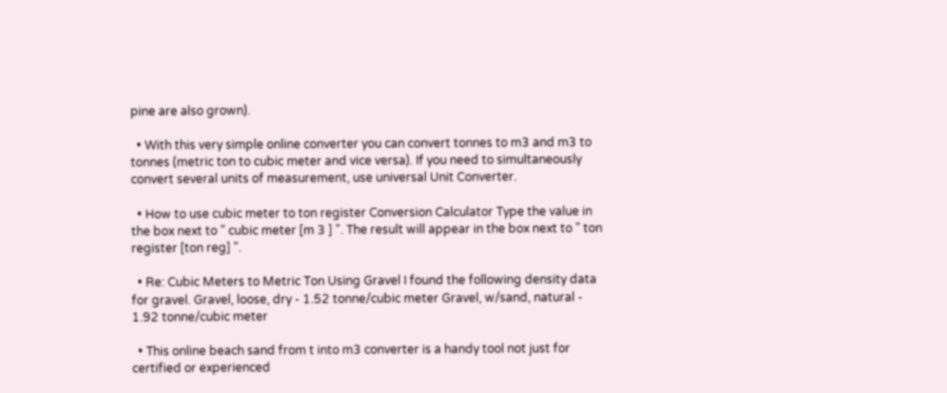pine are also grown).

  • With this very simple online converter you can convert tonnes to m3 and m3 to tonnes (metric ton to cubic meter and vice versa). If you need to simultaneously convert several units of measurement, use universal Unit Converter.

  • How to use cubic meter to ton register Conversion Calculator Type the value in the box next to " cubic meter [m 3 ] ". The result will appear in the box next to " ton register [ton reg] ".

  • Re: Cubic Meters to Metric Ton Using Gravel I found the following density data for gravel. Gravel, loose, dry - 1.52 tonne/cubic meter Gravel, w/sand, natural - 1.92 tonne/cubic meter

  • This online beach sand from t into m3 converter is a handy tool not just for certified or experienced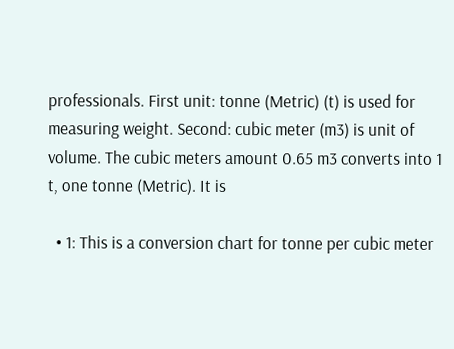professionals. First unit: tonne (Metric) (t) is used for measuring weight. Second: cubic meter (m3) is unit of volume. The cubic meters amount 0.65 m3 converts into 1 t, one tonne (Metric). It is

  • 1: This is a conversion chart for tonne per cubic meter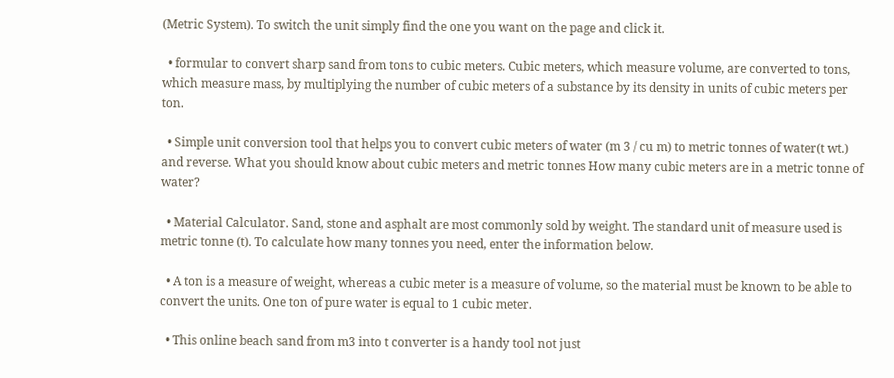(Metric System). To switch the unit simply find the one you want on the page and click it.

  • formular to convert sharp sand from tons to cubic meters. Cubic meters, which measure volume, are converted to tons, which measure mass, by multiplying the number of cubic meters of a substance by its density in units of cubic meters per ton.

  • Simple unit conversion tool that helps you to convert cubic meters of water (m 3 / cu m) to metric tonnes of water(t wt.) and reverse. What you should know about cubic meters and metric tonnes How many cubic meters are in a metric tonne of water?

  • Material Calculator. Sand, stone and asphalt are most commonly sold by weight. The standard unit of measure used is metric tonne (t). To calculate how many tonnes you need, enter the information below.

  • A ton is a measure of weight, whereas a cubic meter is a measure of volume, so the material must be known to be able to convert the units. One ton of pure water is equal to 1 cubic meter.

  • This online beach sand from m3 into t converter is a handy tool not just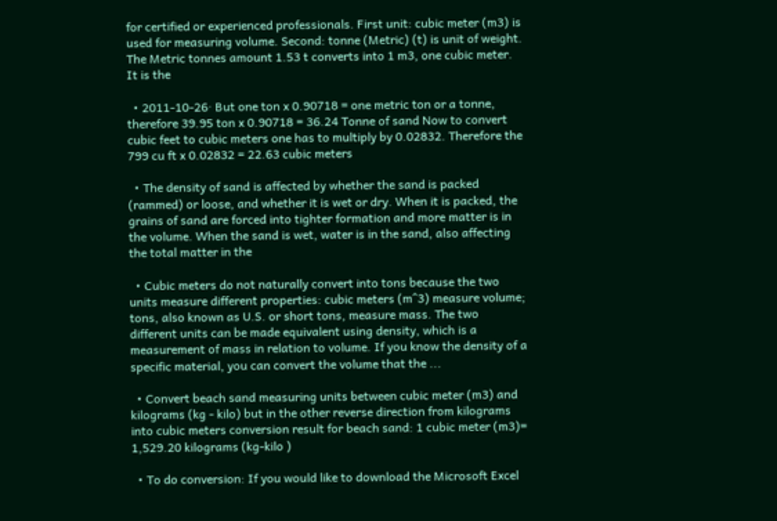for certified or experienced professionals. First unit: cubic meter (m3) is used for measuring volume. Second: tonne (Metric) (t) is unit of weight. The Metric tonnes amount 1.53 t converts into 1 m3, one cubic meter. It is the

  • 2011-10-26· But one ton x 0.90718 = one metric ton or a tonne, therefore 39.95 ton x 0.90718 = 36.24 Tonne of sand Now to convert cubic feet to cubic meters one has to multiply by 0.02832. Therefore the 799 cu ft x 0.02832 = 22.63 cubic meters

  • The density of sand is affected by whether the sand is packed (rammed) or loose, and whether it is wet or dry. When it is packed, the grains of sand are forced into tighter formation and more matter is in the volume. When the sand is wet, water is in the sand, also affecting the total matter in the

  • Cubic meters do not naturally convert into tons because the two units measure different properties: cubic meters (m^3) measure volume; tons, also known as U.S. or short tons, measure mass. The two different units can be made equivalent using density, which is a measurement of mass in relation to volume. If you know the density of a specific material, you can convert the volume that the ...

  • Convert beach sand measuring units between cubic meter (m3) and kilograms (kg - kilo) but in the other reverse direction from kilograms into cubic meters conversion result for beach sand: 1 cubic meter (m3)= 1,529.20 kilograms (kg-kilo )

  • To do conversion: If you would like to download the Microsoft Excel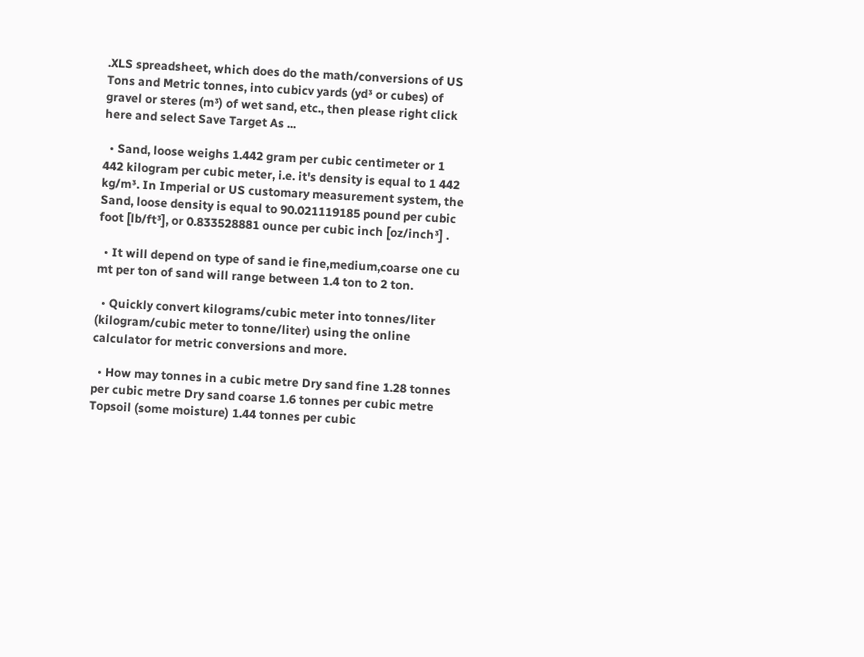.XLS spreadsheet, which does do the math/conversions of US Tons and Metric tonnes, into cubicv yards (yd³ or cubes) of gravel or steres (m³) of wet sand, etc., then please right click here and select Save Target As ...

  • Sand, loose weighs 1.442 gram per cubic centimeter or 1 442 kilogram per cubic meter, i.e. it's density is equal to 1 442 kg/m³. In Imperial or US customary measurement system, the Sand, loose density is equal to 90.021119185 pound per cubic foot [lb/ft³], or 0.833528881 ounce per cubic inch [oz/inch³] .

  • It will depend on type of sand ie fine,medium,coarse one cu mt per ton of sand will range between 1.4 ton to 2 ton.

  • Quickly convert kilograms/cubic meter into tonnes/liter (kilogram/cubic meter to tonne/liter) using the online calculator for metric conversions and more.

  • How may tonnes in a cubic metre Dry sand fine 1.28 tonnes per cubic metre Dry sand coarse 1.6 tonnes per cubic metre Topsoil (some moisture) 1.44 tonnes per cubic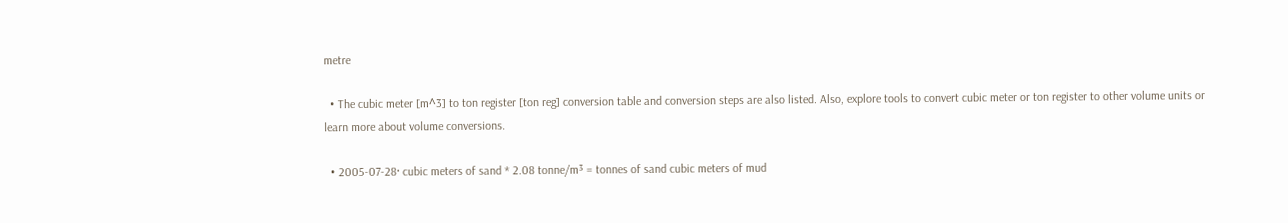metre

  • The cubic meter [m^3] to ton register [ton reg] conversion table and conversion steps are also listed. Also, explore tools to convert cubic meter or ton register to other volume units or learn more about volume conversions.

  • 2005-07-28· cubic meters of sand * 2.08 tonne/m³ = tonnes of sand cubic meters of mud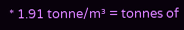* 1.91 tonne/m³ = tonnes of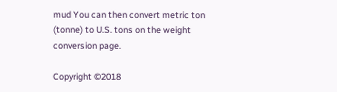mud You can then convert metric ton (tonne) to U.S. tons on the weight conversion page.

Copyright ©2018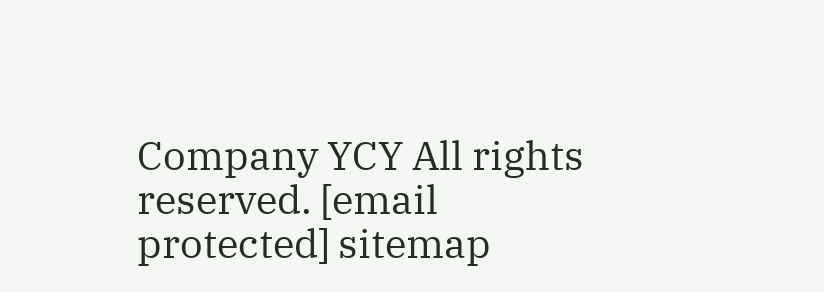Company YCY All rights reserved. [email protected] sitemap